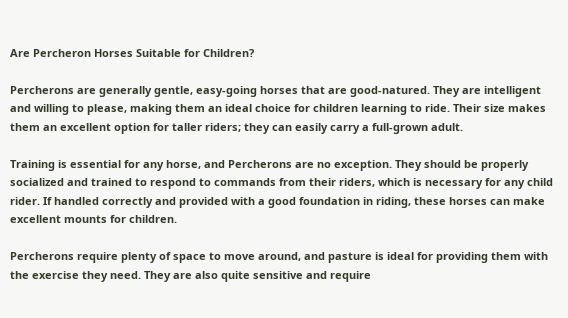Are Percheron Horses Suitable for Children?

Percherons are generally gentle, easy-going horses that are good-natured. They are intelligent and willing to please, making them an ideal choice for children learning to ride. Their size makes them an excellent option for taller riders; they can easily carry a full-grown adult.

Training is essential for any horse, and Percherons are no exception. They should be properly socialized and trained to respond to commands from their riders, which is necessary for any child rider. If handled correctly and provided with a good foundation in riding, these horses can make excellent mounts for children.

Percherons require plenty of space to move around, and pasture is ideal for providing them with the exercise they need. They are also quite sensitive and require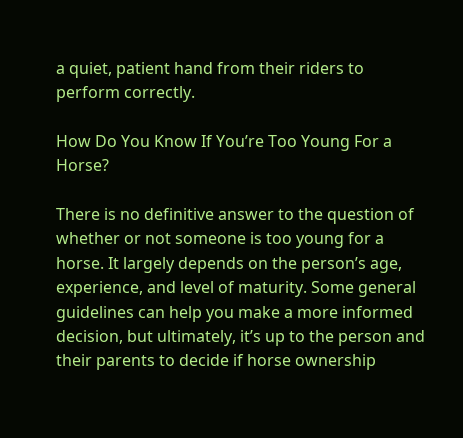a quiet, patient hand from their riders to perform correctly.

How Do You Know If You’re Too Young For a Horse?

There is no definitive answer to the question of whether or not someone is too young for a horse. It largely depends on the person’s age, experience, and level of maturity. Some general guidelines can help you make a more informed decision, but ultimately, it’s up to the person and their parents to decide if horse ownership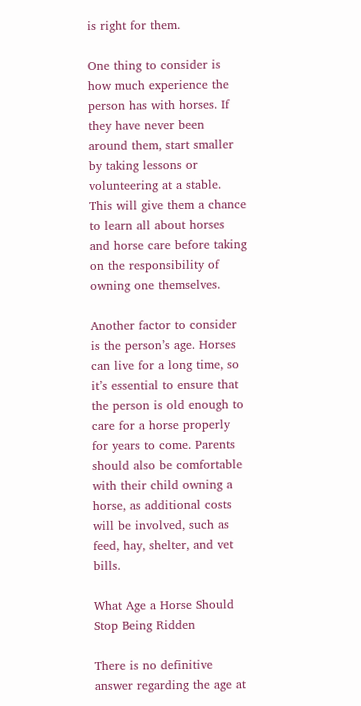is right for them.

One thing to consider is how much experience the person has with horses. If they have never been around them, start smaller by taking lessons or volunteering at a stable. This will give them a chance to learn all about horses and horse care before taking on the responsibility of owning one themselves.

Another factor to consider is the person’s age. Horses can live for a long time, so it’s essential to ensure that the person is old enough to care for a horse properly for years to come. Parents should also be comfortable with their child owning a horse, as additional costs will be involved, such as feed, hay, shelter, and vet bills.

What Age a Horse Should Stop Being Ridden

There is no definitive answer regarding the age at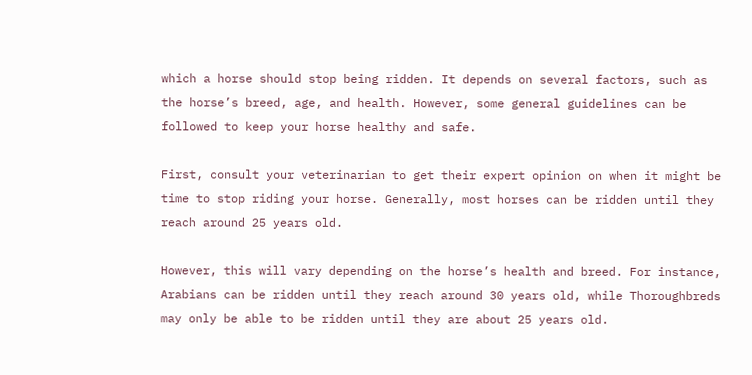which a horse should stop being ridden. It depends on several factors, such as the horse’s breed, age, and health. However, some general guidelines can be followed to keep your horse healthy and safe.

First, consult your veterinarian to get their expert opinion on when it might be time to stop riding your horse. Generally, most horses can be ridden until they reach around 25 years old.

However, this will vary depending on the horse’s health and breed. For instance, Arabians can be ridden until they reach around 30 years old, while Thoroughbreds may only be able to be ridden until they are about 25 years old.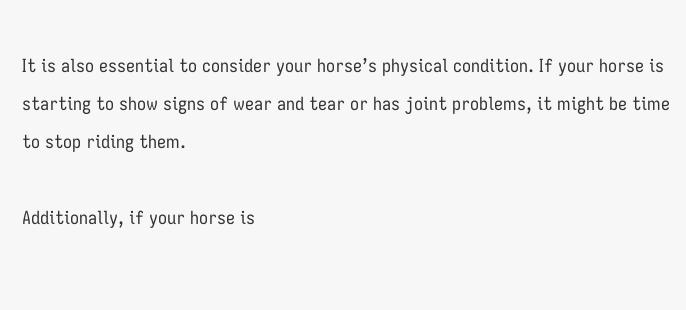It is also essential to consider your horse’s physical condition. If your horse is starting to show signs of wear and tear or has joint problems, it might be time to stop riding them.

Additionally, if your horse is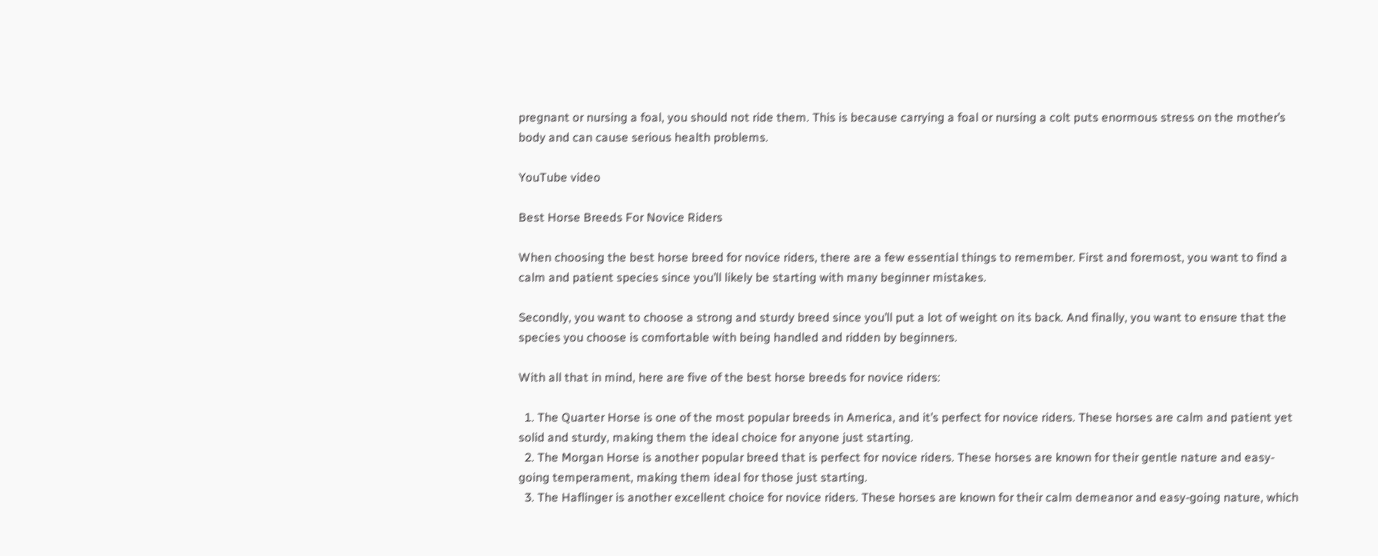pregnant or nursing a foal, you should not ride them. This is because carrying a foal or nursing a colt puts enormous stress on the mother’s body and can cause serious health problems.

YouTube video

Best Horse Breeds For Novice Riders

When choosing the best horse breed for novice riders, there are a few essential things to remember. First and foremost, you want to find a calm and patient species since you’ll likely be starting with many beginner mistakes.

Secondly, you want to choose a strong and sturdy breed since you’ll put a lot of weight on its back. And finally, you want to ensure that the species you choose is comfortable with being handled and ridden by beginners.

With all that in mind, here are five of the best horse breeds for novice riders:

  1. The Quarter Horse is one of the most popular breeds in America, and it’s perfect for novice riders. These horses are calm and patient yet solid and sturdy, making them the ideal choice for anyone just starting.
  2. The Morgan Horse is another popular breed that is perfect for novice riders. These horses are known for their gentle nature and easy-going temperament, making them ideal for those just starting.
  3. The Haflinger is another excellent choice for novice riders. These horses are known for their calm demeanor and easy-going nature, which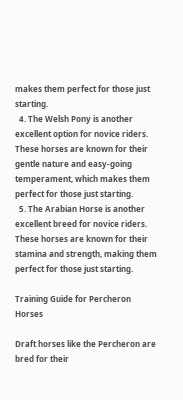makes them perfect for those just starting.
  4. The Welsh Pony is another excellent option for novice riders. These horses are known for their gentle nature and easy-going temperament, which makes them perfect for those just starting.
  5. The Arabian Horse is another excellent breed for novice riders. These horses are known for their stamina and strength, making them perfect for those just starting.

Training Guide for Percheron Horses

Draft horses like the Percheron are bred for their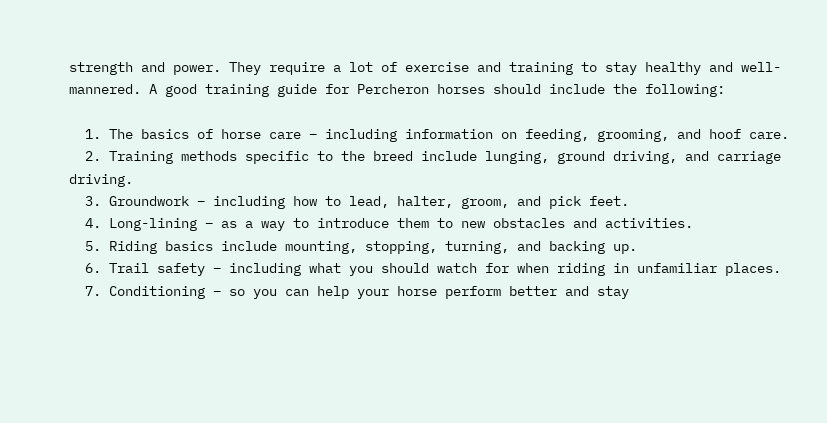strength and power. They require a lot of exercise and training to stay healthy and well-mannered. A good training guide for Percheron horses should include the following:

  1. The basics of horse care – including information on feeding, grooming, and hoof care.
  2. Training methods specific to the breed include lunging, ground driving, and carriage driving.
  3. Groundwork – including how to lead, halter, groom, and pick feet.
  4. Long-lining – as a way to introduce them to new obstacles and activities.
  5. Riding basics include mounting, stopping, turning, and backing up.
  6. Trail safety – including what you should watch for when riding in unfamiliar places.
  7. Conditioning – so you can help your horse perform better and stay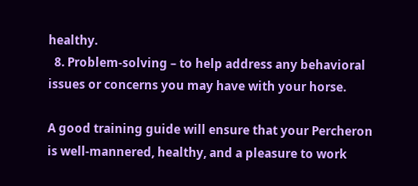healthy.
  8. Problem-solving – to help address any behavioral issues or concerns you may have with your horse.

A good training guide will ensure that your Percheron is well-mannered, healthy, and a pleasure to work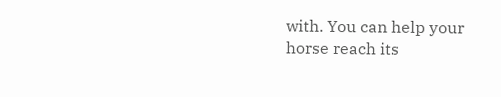with. You can help your horse reach its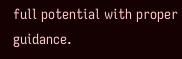full potential with proper guidance.